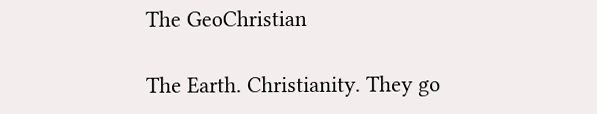The GeoChristian

The Earth. Christianity. They go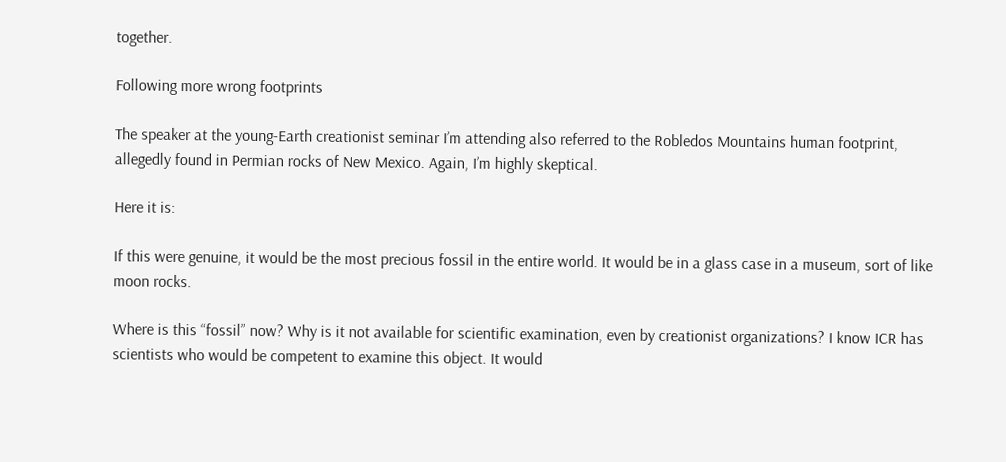together.

Following more wrong footprints

The speaker at the young-Earth creationist seminar I’m attending also referred to the Robledos Mountains human footprint, allegedly found in Permian rocks of New Mexico. Again, I’m highly skeptical.

Here it is:

If this were genuine, it would be the most precious fossil in the entire world. It would be in a glass case in a museum, sort of like moon rocks.

Where is this “fossil” now? Why is it not available for scientific examination, even by creationist organizations? I know ICR has scientists who would be competent to examine this object. It would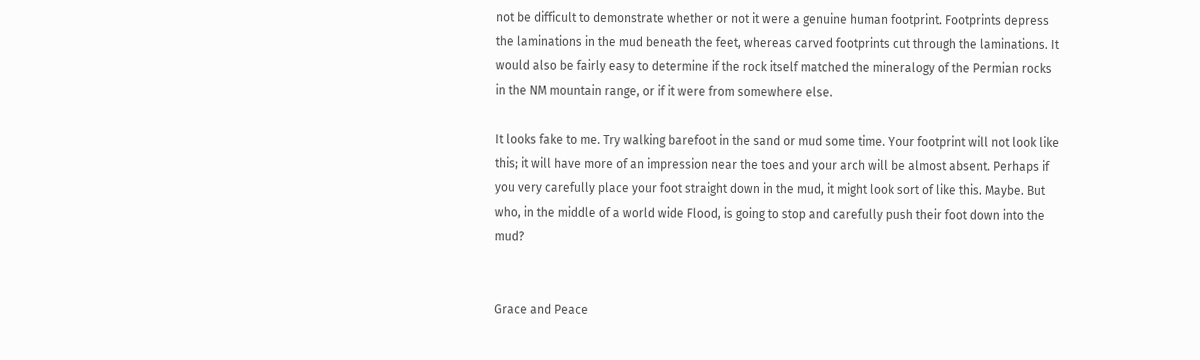not be difficult to demonstrate whether or not it were a genuine human footprint. Footprints depress the laminations in the mud beneath the feet, whereas carved footprints cut through the laminations. It would also be fairly easy to determine if the rock itself matched the mineralogy of the Permian rocks in the NM mountain range, or if it were from somewhere else.

It looks fake to me. Try walking barefoot in the sand or mud some time. Your footprint will not look like this; it will have more of an impression near the toes and your arch will be almost absent. Perhaps if you very carefully place your foot straight down in the mud, it might look sort of like this. Maybe. But who, in the middle of a world wide Flood, is going to stop and carefully push their foot down into the mud?


Grace and Peace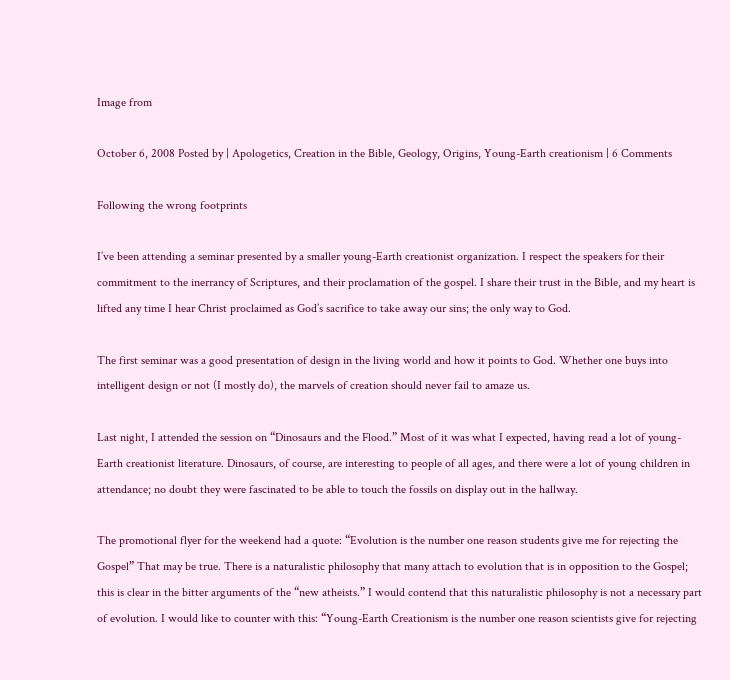Image from

October 6, 2008 Posted by | Apologetics, Creation in the Bible, Geology, Origins, Young-Earth creationism | 6 Comments

Following the wrong footprints

I’ve been attending a seminar presented by a smaller young-Earth creationist organization. I respect the speakers for their commitment to the inerrancy of Scriptures, and their proclamation of the gospel. I share their trust in the Bible, and my heart is lifted any time I hear Christ proclaimed as God’s sacrifice to take away our sins; the only way to God.

The first seminar was a good presentation of design in the living world and how it points to God. Whether one buys into intelligent design or not (I mostly do), the marvels of creation should never fail to amaze us.

Last night, I attended the session on “Dinosaurs and the Flood.” Most of it was what I expected, having read a lot of young-Earth creationist literature. Dinosaurs, of course, are interesting to people of all ages, and there were a lot of young children in attendance; no doubt they were fascinated to be able to touch the fossils on display out in the hallway.

The promotional flyer for the weekend had a quote: “Evolution is the number one reason students give me for rejecting the Gospel” That may be true. There is a naturalistic philosophy that many attach to evolution that is in opposition to the Gospel; this is clear in the bitter arguments of the “new atheists.” I would contend that this naturalistic philosophy is not a necessary part of evolution. I would like to counter with this: “Young-Earth Creationism is the number one reason scientists give for rejecting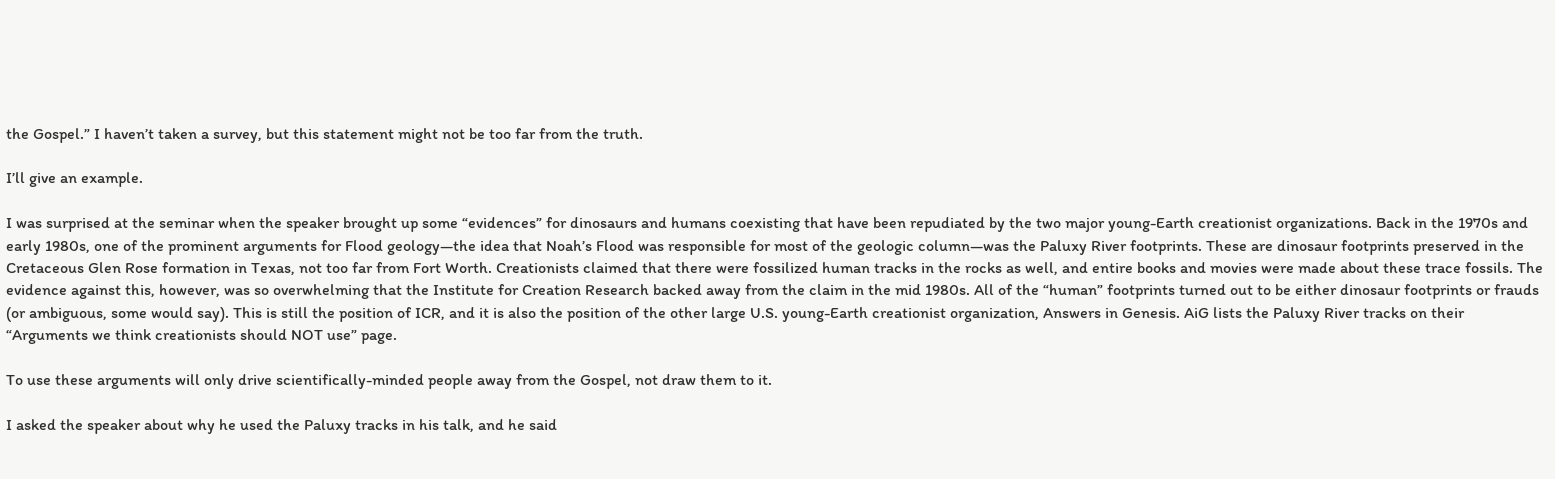the Gospel.” I haven’t taken a survey, but this statement might not be too far from the truth.

I’ll give an example.

I was surprised at the seminar when the speaker brought up some “evidences” for dinosaurs and humans coexisting that have been repudiated by the two major young-Earth creationist organizations. Back in the 1970s and early 1980s, one of the prominent arguments for Flood geology—the idea that Noah’s Flood was responsible for most of the geologic column—was the Paluxy River footprints. These are dinosaur footprints preserved in the Cretaceous Glen Rose formation in Texas, not too far from Fort Worth. Creationists claimed that there were fossilized human tracks in the rocks as well, and entire books and movies were made about these trace fossils. The evidence against this, however, was so overwhelming that the Institute for Creation Research backed away from the claim in the mid 1980s. All of the “human” footprints turned out to be either dinosaur footprints or frauds (or ambiguous, some would say). This is still the position of ICR, and it is also the position of the other large U.S. young-Earth creationist organization, Answers in Genesis. AiG lists the Paluxy River tracks on their “Arguments we think creationists should NOT use” page.

To use these arguments will only drive scientifically-minded people away from the Gospel, not draw them to it.

I asked the speaker about why he used the Paluxy tracks in his talk, and he said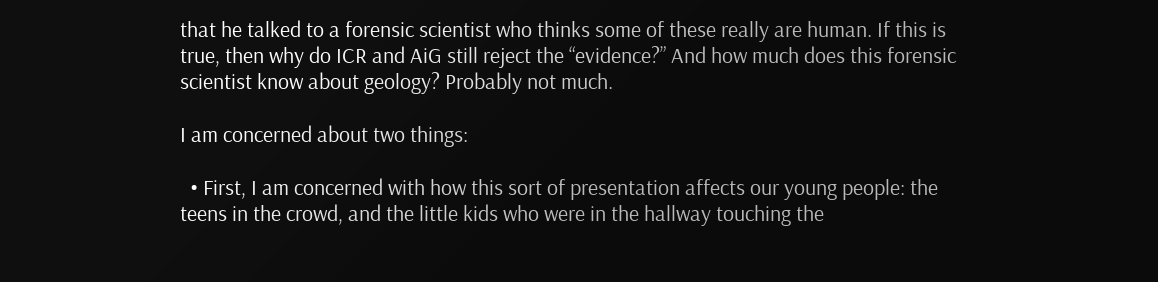that he talked to a forensic scientist who thinks some of these really are human. If this is true, then why do ICR and AiG still reject the “evidence?” And how much does this forensic scientist know about geology? Probably not much.

I am concerned about two things:

  • First, I am concerned with how this sort of presentation affects our young people: the teens in the crowd, and the little kids who were in the hallway touching the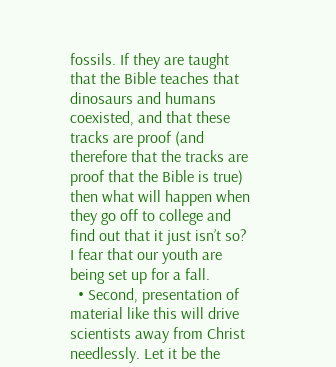fossils. If they are taught that the Bible teaches that dinosaurs and humans coexisted, and that these tracks are proof (and therefore that the tracks are proof that the Bible is true) then what will happen when they go off to college and find out that it just isn’t so? I fear that our youth are being set up for a fall.
  • Second, presentation of material like this will drive scientists away from Christ needlessly. Let it be the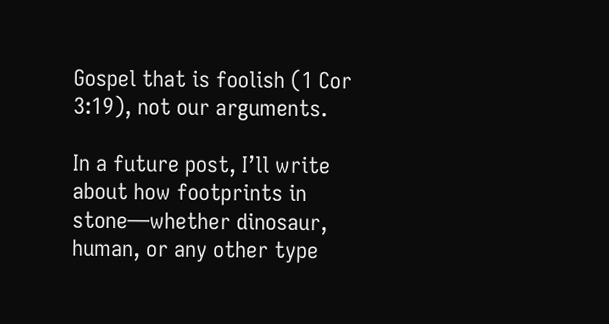Gospel that is foolish (1 Cor 3:19), not our arguments.

In a future post, I’ll write about how footprints in stone—whether dinosaur, human, or any other type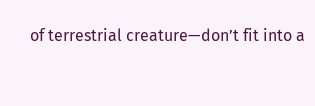of terrestrial creature—don’t fit into a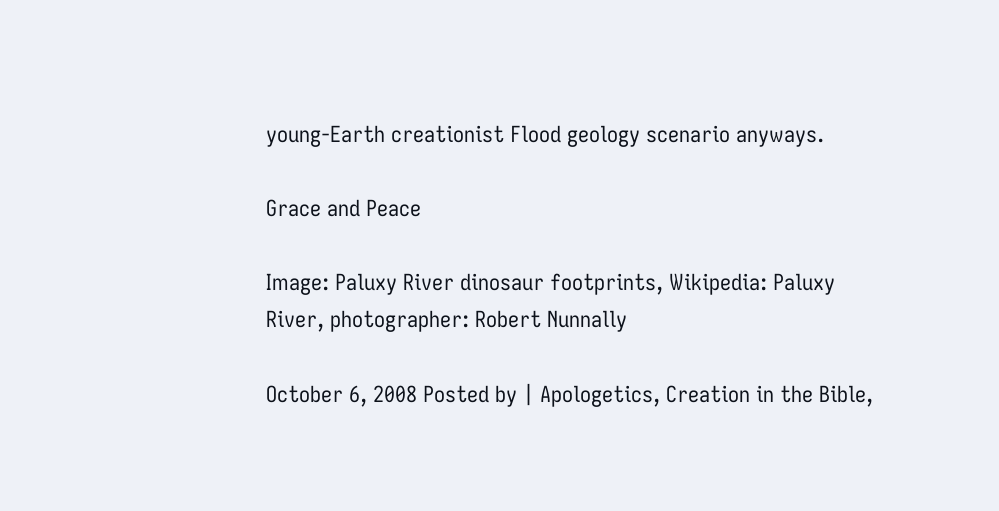young-Earth creationist Flood geology scenario anyways.

Grace and Peace

Image: Paluxy River dinosaur footprints, Wikipedia: Paluxy River, photographer: Robert Nunnally

October 6, 2008 Posted by | Apologetics, Creation in the Bible,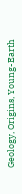Geology, Origins, Young-Earth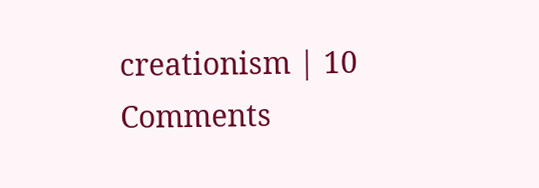creationism | 10 Comments